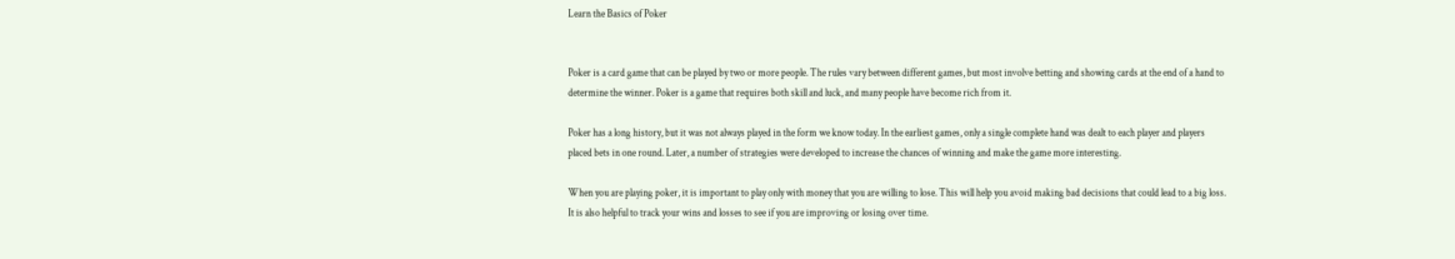Learn the Basics of Poker


Poker is a card game that can be played by two or more people. The rules vary between different games, but most involve betting and showing cards at the end of a hand to determine the winner. Poker is a game that requires both skill and luck, and many people have become rich from it.

Poker has a long history, but it was not always played in the form we know today. In the earliest games, only a single complete hand was dealt to each player and players placed bets in one round. Later, a number of strategies were developed to increase the chances of winning and make the game more interesting.

When you are playing poker, it is important to play only with money that you are willing to lose. This will help you avoid making bad decisions that could lead to a big loss. It is also helpful to track your wins and losses to see if you are improving or losing over time.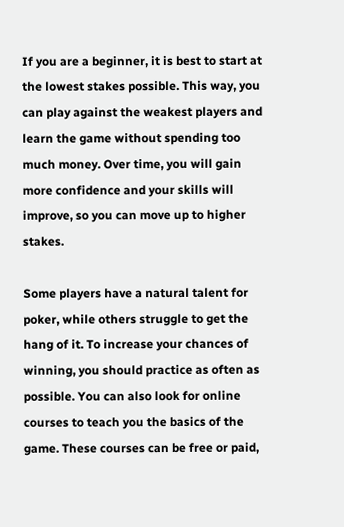If you are a beginner, it is best to start at the lowest stakes possible. This way, you can play against the weakest players and learn the game without spending too much money. Over time, you will gain more confidence and your skills will improve, so you can move up to higher stakes.

Some players have a natural talent for poker, while others struggle to get the hang of it. To increase your chances of winning, you should practice as often as possible. You can also look for online courses to teach you the basics of the game. These courses can be free or paid,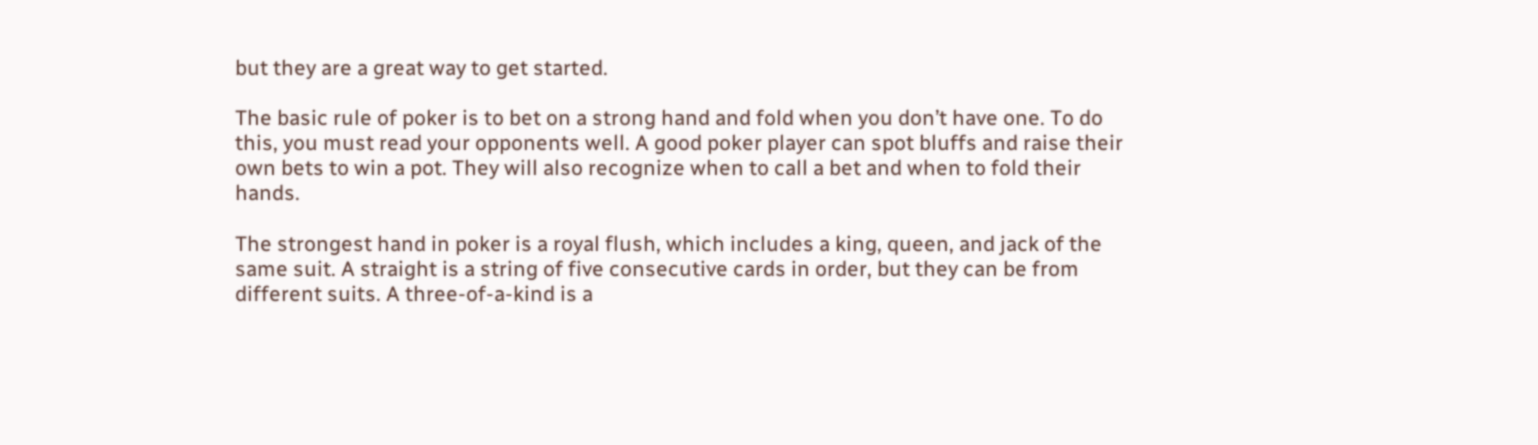but they are a great way to get started.

The basic rule of poker is to bet on a strong hand and fold when you don’t have one. To do this, you must read your opponents well. A good poker player can spot bluffs and raise their own bets to win a pot. They will also recognize when to call a bet and when to fold their hands.

The strongest hand in poker is a royal flush, which includes a king, queen, and jack of the same suit. A straight is a string of five consecutive cards in order, but they can be from different suits. A three-of-a-kind is a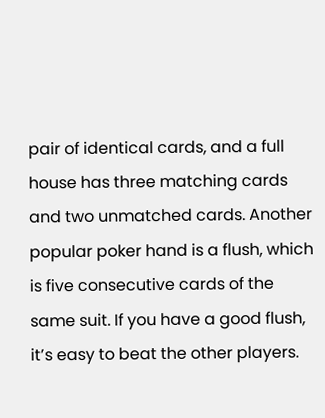pair of identical cards, and a full house has three matching cards and two unmatched cards. Another popular poker hand is a flush, which is five consecutive cards of the same suit. If you have a good flush, it’s easy to beat the other players.